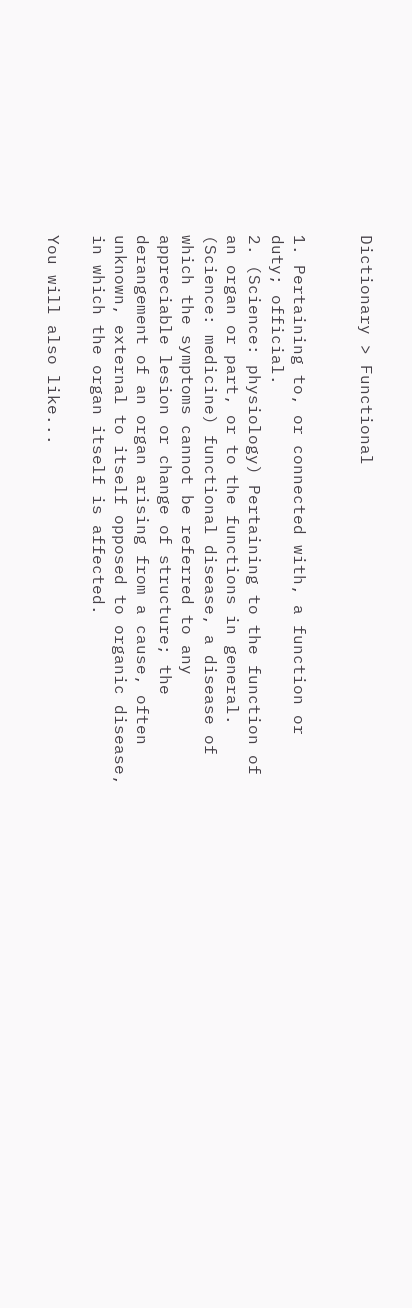Dictionary > Functional


1. Pertaining to, or connected with, a function or duty; official.
2. (Science: physiology) Pertaining to the function of an organ or part, or to the functions in general.
(Science: medicine) functional disease, a disease of which the symptoms cannot be referred to any appreciable lesion or change of structure; the derangement of an organ arising from a cause, often unknown, external to itself opposed to organic disease, in which the organ itself is affected.

You will also like...